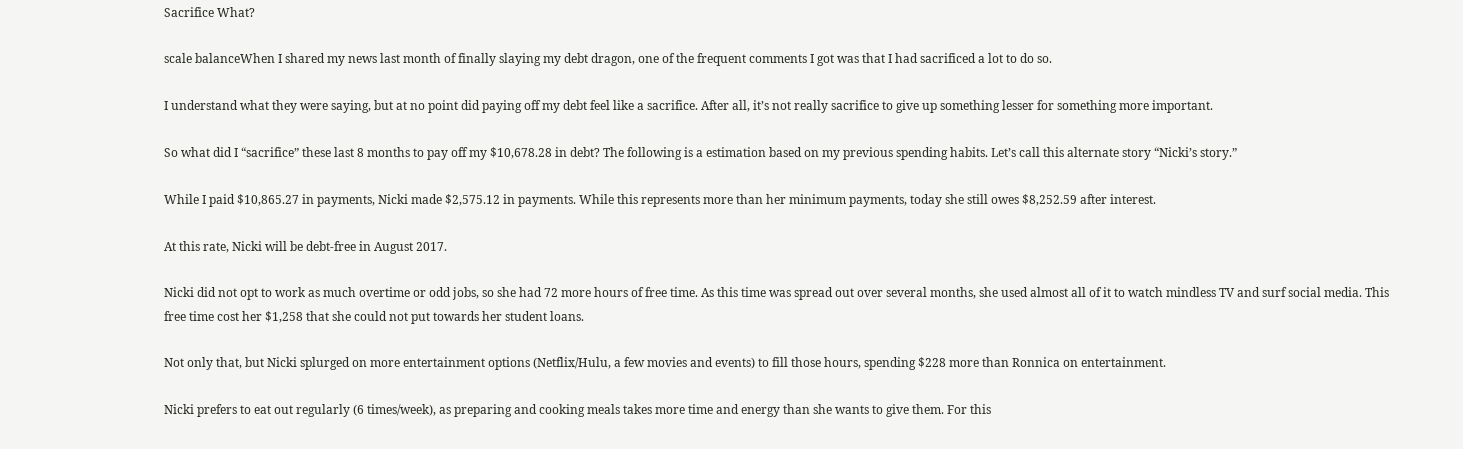Sacrifice What?

scale balanceWhen I shared my news last month of finally slaying my debt dragon, one of the frequent comments I got was that I had sacrificed a lot to do so.

I understand what they were saying, but at no point did paying off my debt feel like a sacrifice. After all, it’s not really sacrifice to give up something lesser for something more important.

So what did I “sacrifice” these last 8 months to pay off my $10,678.28 in debt? The following is a estimation based on my previous spending habits. Let’s call this alternate story “Nicki’s story.”

While I paid $10,865.27 in payments, Nicki made $2,575.12 in payments. While this represents more than her minimum payments, today she still owes $8,252.59 after interest.

At this rate, Nicki will be debt-free in August 2017.

Nicki did not opt to work as much overtime or odd jobs, so she had 72 more hours of free time. As this time was spread out over several months, she used almost all of it to watch mindless TV and surf social media. This free time cost her $1,258 that she could not put towards her student loans.

Not only that, but Nicki splurged on more entertainment options (Netflix/Hulu, a few movies and events) to fill those hours, spending $228 more than Ronnica on entertainment.

Nicki prefers to eat out regularly (6 times/week), as preparing and cooking meals takes more time and energy than she wants to give them. For this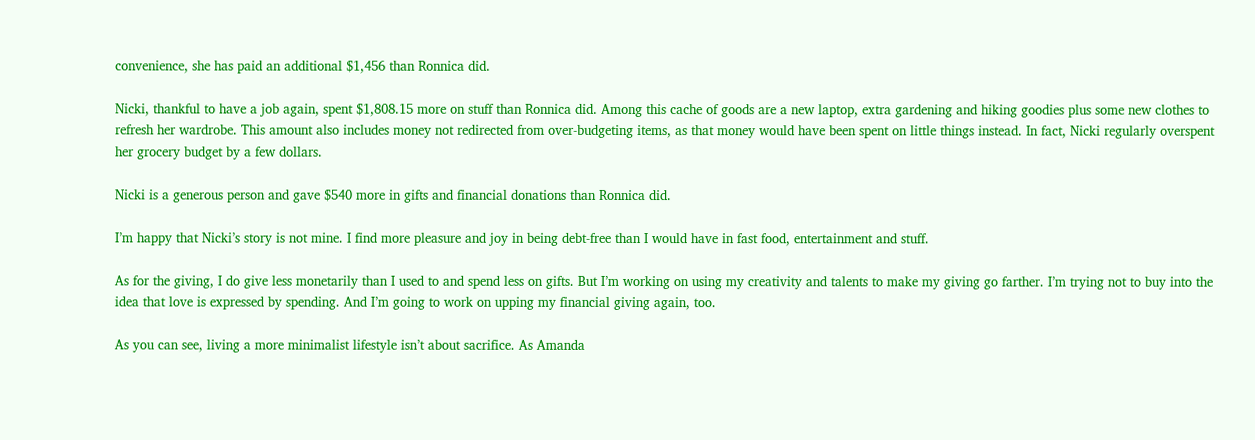convenience, she has paid an additional $1,456 than Ronnica did.

Nicki, thankful to have a job again, spent $1,808.15 more on stuff than Ronnica did. Among this cache of goods are a new laptop, extra gardening and hiking goodies plus some new clothes to refresh her wardrobe. This amount also includes money not redirected from over-budgeting items, as that money would have been spent on little things instead. In fact, Nicki regularly overspent her grocery budget by a few dollars.

Nicki is a generous person and gave $540 more in gifts and financial donations than Ronnica did.

I’m happy that Nicki’s story is not mine. I find more pleasure and joy in being debt-free than I would have in fast food, entertainment and stuff.

As for the giving, I do give less monetarily than I used to and spend less on gifts. But I’m working on using my creativity and talents to make my giving go farther. I’m trying not to buy into the idea that love is expressed by spending. And I’m going to work on upping my financial giving again, too.

As you can see, living a more minimalist lifestyle isn’t about sacrifice. As Amanda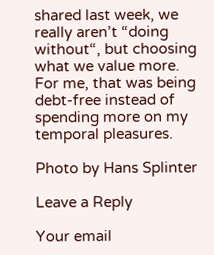shared last week, we really aren’t “doing without“, but choosing what we value more. For me, that was being debt-free instead of spending more on my temporal pleasures.

Photo by Hans Splinter

Leave a Reply

Your email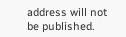address will not be published.